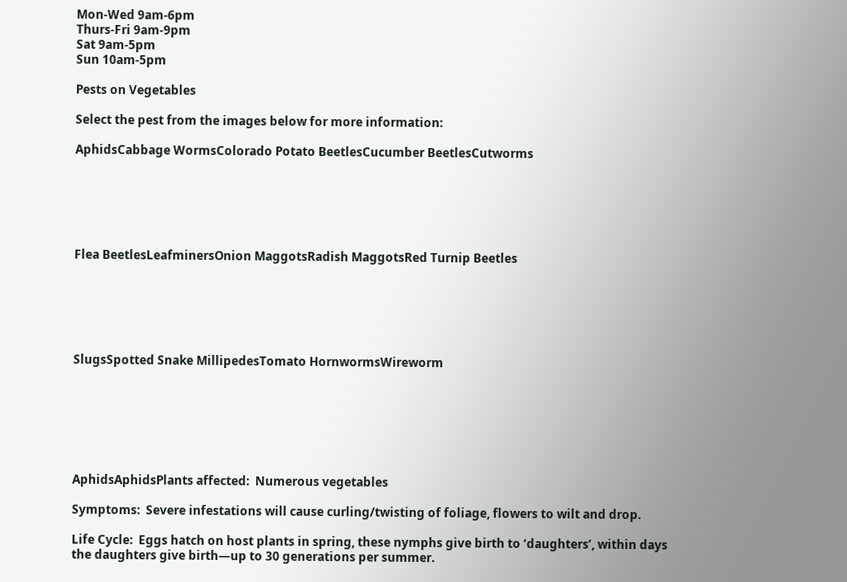Mon-Wed 9am-6pm
Thurs-Fri 9am-9pm
Sat 9am-5pm
Sun 10am-5pm

Pests on Vegetables

Select the pest from the images below for more information:

AphidsCabbage WormsColorado Potato BeetlesCucumber BeetlesCutworms






Flea BeetlesLeafminersOnion MaggotsRadish MaggotsRed Turnip Beetles






SlugsSpotted Snake MillipedesTomato HornwormsWireworm







AphidsAphidsPlants affected:  Numerous vegetables

Symptoms:  Severe infestations will cause curling/twisting of foliage, flowers to wilt and drop.

Life Cycle:  Eggs hatch on host plants in spring, these nymphs give birth to ‘daughters’, within days the daughters give birth—up to 30 generations per summer.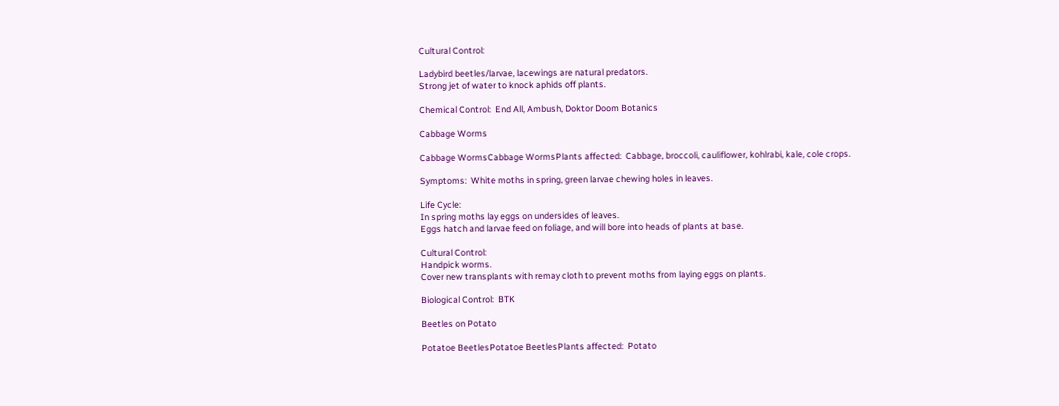Cultural Control:

Ladybird beetles/larvae, lacewings are natural predators.
Strong jet of water to knock aphids off plants.

Chemical Control:  End All, Ambush, Doktor Doom Botanics

Cabbage Worms

Cabbage WormsCabbage WormsPlants affected:  Cabbage, broccoli, cauliflower, kohlrabi, kale, cole crops.

Symptoms:  White moths in spring, green larvae chewing holes in leaves.

Life Cycle:
In spring moths lay eggs on undersides of leaves.
Eggs hatch and larvae feed on foliage, and will bore into heads of plants at base.

Cultural Control:
Handpick worms.
Cover new transplants with remay cloth to prevent moths from laying eggs on plants.

Biological Control:  BTK

Beetles on Potato

Potatoe BeetlesPotatoe BeetlesPlants affected:  Potato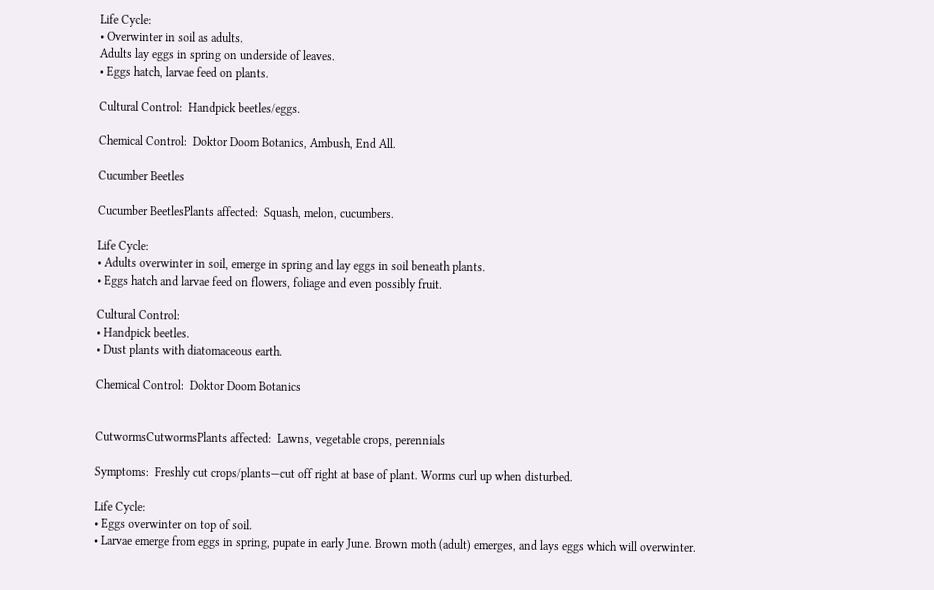Life Cycle:
• Overwinter in soil as adults.
Adults lay eggs in spring on underside of leaves.
• Eggs hatch, larvae feed on plants.

Cultural Control:  Handpick beetles/eggs.

Chemical Control:  Doktor Doom Botanics, Ambush, End All.

Cucumber Beetles

Cucumber BeetlesPlants affected:  Squash, melon, cucumbers.

Life Cycle:
• Adults overwinter in soil, emerge in spring and lay eggs in soil beneath plants.
• Eggs hatch and larvae feed on flowers, foliage and even possibly fruit.

Cultural Control:
• Handpick beetles.
• Dust plants with diatomaceous earth.

Chemical Control:  Doktor Doom Botanics


CutwormsCutwormsPlants affected:  Lawns, vegetable crops, perennials

Symptoms:  Freshly cut crops/plants—cut off right at base of plant. Worms curl up when disturbed.

Life Cycle:
• Eggs overwinter on top of soil.
• Larvae emerge from eggs in spring, pupate in early June. Brown moth (adult) emerges, and lays eggs which will overwinter.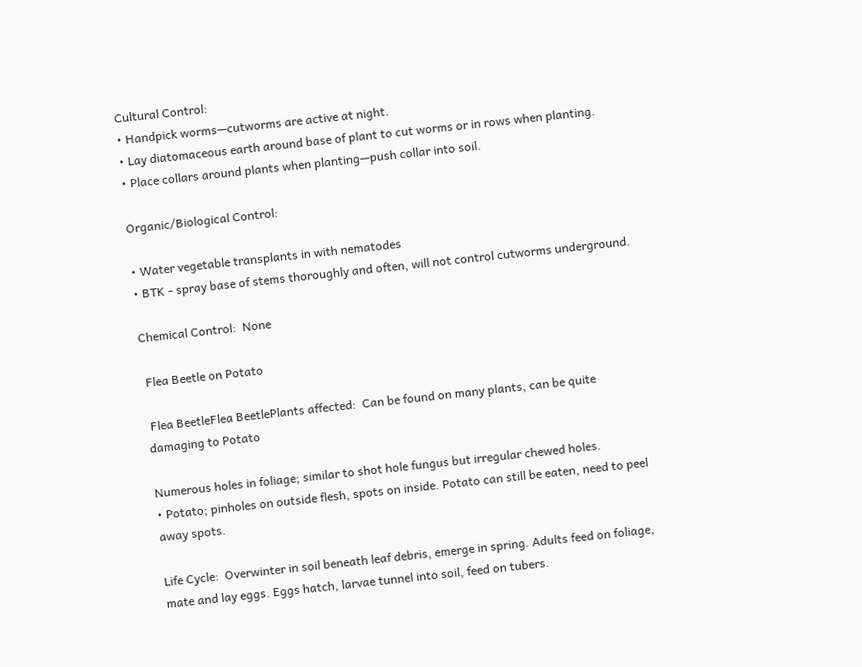Cultural Control:
• Handpick worms—cutworms are active at night.
• Lay diatomaceous earth around base of plant to cut worms or in rows when planting.
• Place collars around plants when planting—push collar into soil.

Organic/Biological Control:

• Water vegetable transplants in with nematodes
• BTK - spray base of stems thoroughly and often, will not control cutworms underground.

Chemical Control:  None

 Flea Beetle on Potato

 Flea BeetleFlea BeetlePlants affected:  Can be found on many plants, can be quite damaging to Potato

Numerous holes in foliage; similar to shot hole fungus but irregular chewed holes.
• Potato; pinholes on outside flesh, spots on inside. Potato can still be eaten, need to peel away spots.

Life Cycle:  Overwinter in soil beneath leaf debris, emerge in spring. Adults feed on foliage, mate and lay eggs. Eggs hatch, larvae tunnel into soil, feed on tubers.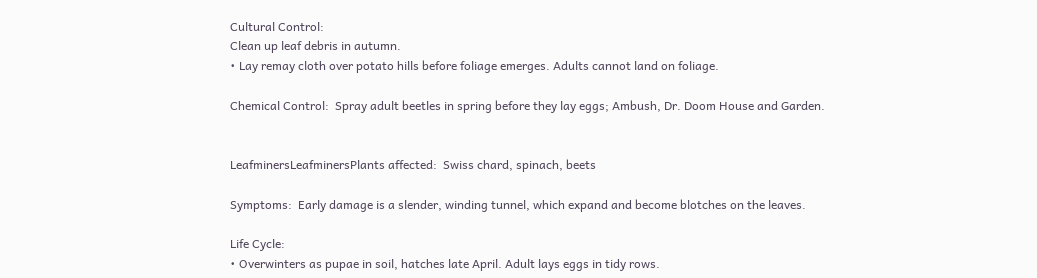Cultural Control:
Clean up leaf debris in autumn.
• Lay remay cloth over potato hills before foliage emerges. Adults cannot land on foliage.

Chemical Control:  Spray adult beetles in spring before they lay eggs; Ambush, Dr. Doom House and Garden.


LeafminersLeafminersPlants affected:  Swiss chard, spinach, beets

Symptoms:  Early damage is a slender, winding tunnel, which expand and become blotches on the leaves.

Life Cycle:
• Overwinters as pupae in soil, hatches late April. Adult lays eggs in tidy rows.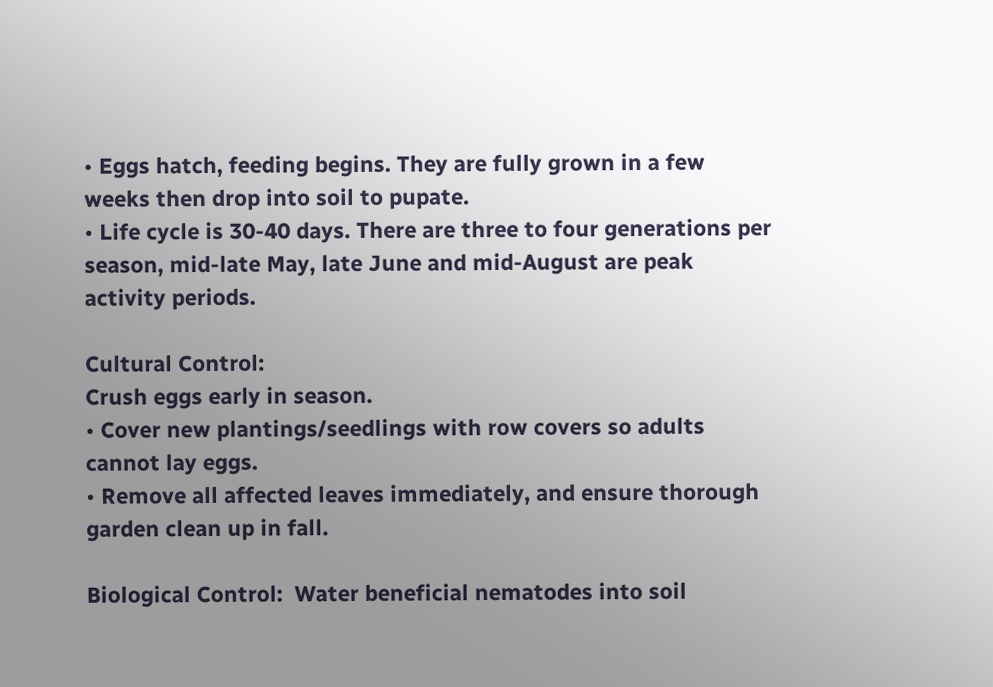• Eggs hatch, feeding begins. They are fully grown in a few weeks then drop into soil to pupate.
• Life cycle is 30-40 days. There are three to four generations per season, mid-late May, late June and mid-August are peak activity periods.

Cultural Control:
Crush eggs early in season.
• Cover new plantings/seedlings with row covers so adults cannot lay eggs.
• Remove all affected leaves immediately, and ensure thorough garden clean up in fall.

Biological Control:  Water beneficial nematodes into soil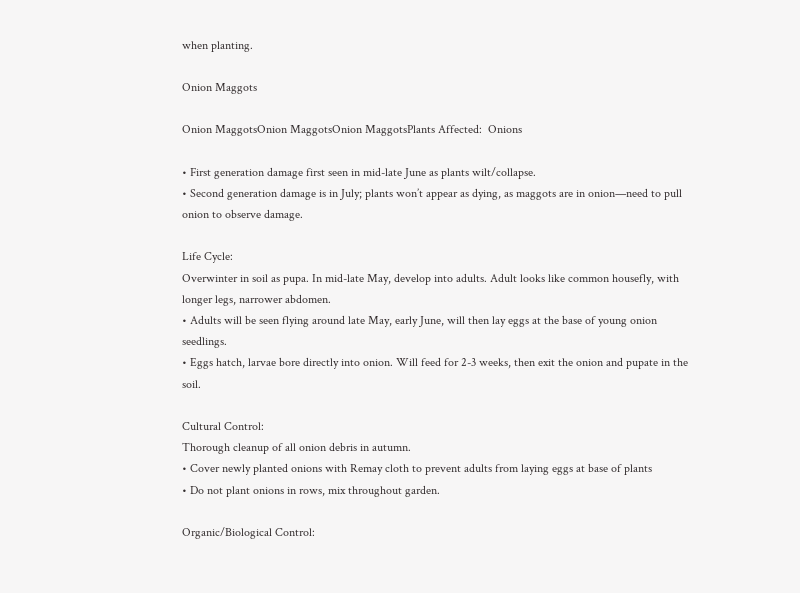when planting.

Onion Maggots

Onion MaggotsOnion MaggotsOnion MaggotsPlants Affected:  Onions

• First generation damage first seen in mid-late June as plants wilt/collapse.
• Second generation damage is in July; plants won’t appear as dying, as maggots are in onion—need to pull onion to observe damage.

Life Cycle:
Overwinter in soil as pupa. In mid-late May, develop into adults. Adult looks like common housefly, with longer legs, narrower abdomen.
• Adults will be seen flying around late May, early June, will then lay eggs at the base of young onion seedlings.
• Eggs hatch, larvae bore directly into onion. Will feed for 2-3 weeks, then exit the onion and pupate in the soil.

Cultural Control:
Thorough cleanup of all onion debris in autumn.
• Cover newly planted onions with Remay cloth to prevent adults from laying eggs at base of plants
• Do not plant onions in rows, mix throughout garden.

Organic/Biological Control: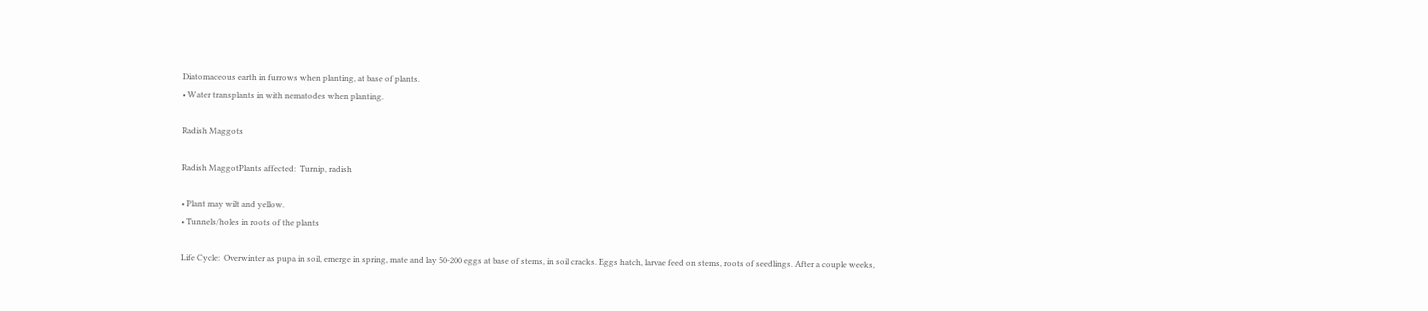Diatomaceous earth in furrows when planting, at base of plants.
• Water transplants in with nematodes when planting.

Radish Maggots

Radish MaggotPlants affected:  Turnip, radish

• Plant may wilt and yellow.
• Tunnels/holes in roots of the plants

Life Cycle:  Overwinter as pupa in soil, emerge in spring, mate and lay 50-200 eggs at base of stems, in soil cracks. Eggs hatch, larvae feed on stems, roots of seedlings. After a couple weeks,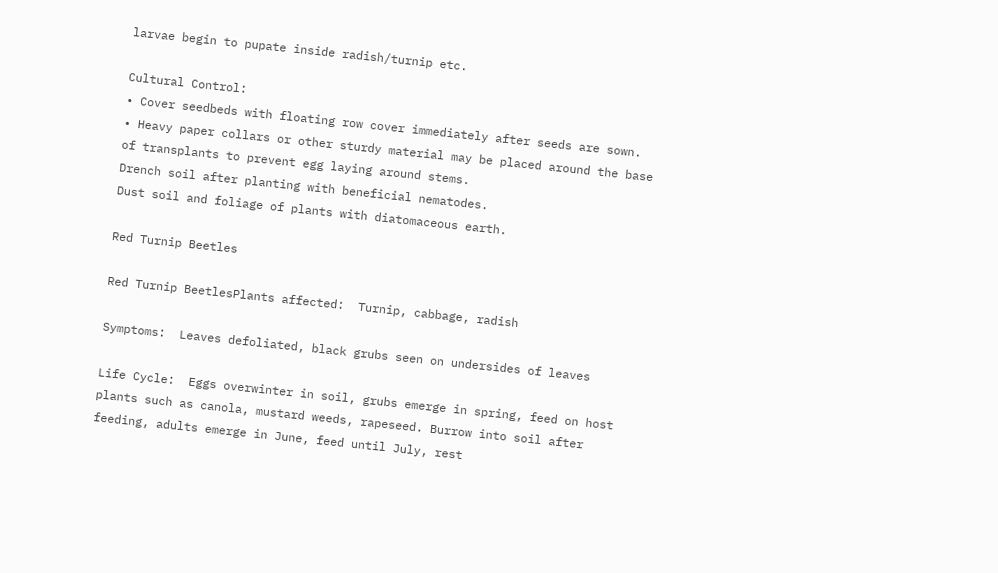larvae begin to pupate inside radish/turnip etc.

Cultural Control:
• Cover seedbeds with floating row cover immediately after seeds are sown.
• Heavy paper collars or other sturdy material may be placed around the base of transplants to prevent egg laying around stems.
Drench soil after planting with beneficial nematodes.
Dust soil and foliage of plants with diatomaceous earth.

Red Turnip Beetles

Red Turnip BeetlesPlants affected:  Turnip, cabbage, radish

Symptoms:  Leaves defoliated, black grubs seen on undersides of leaves

Life Cycle:  Eggs overwinter in soil, grubs emerge in spring, feed on host plants such as canola, mustard weeds, rapeseed. Burrow into soil after feeding, adults emerge in June, feed until July, rest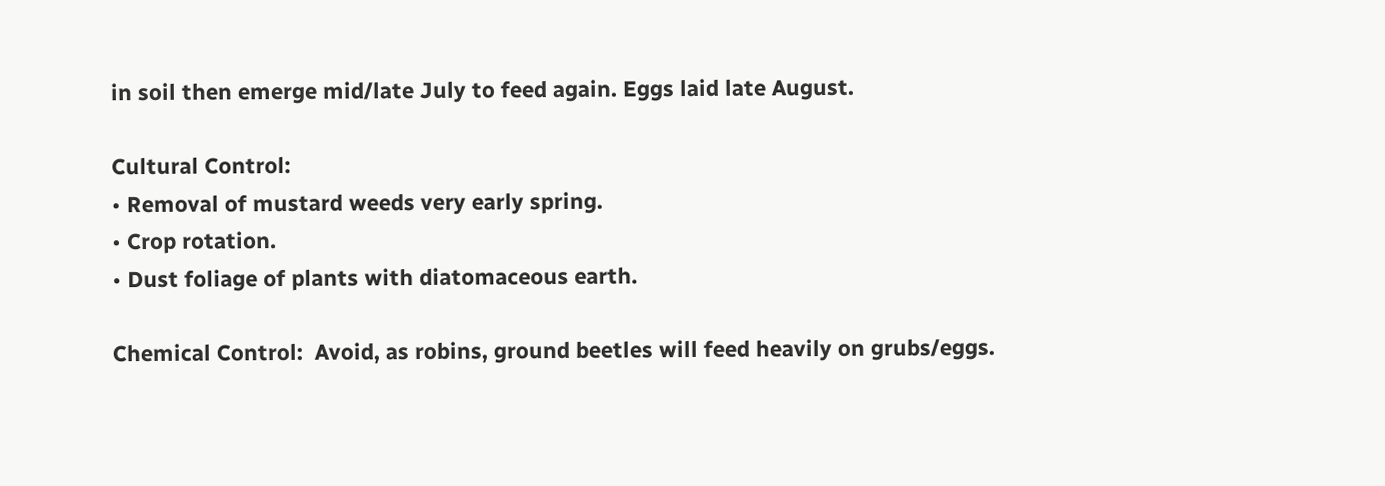in soil then emerge mid/late July to feed again. Eggs laid late August.

Cultural Control:
• Removal of mustard weeds very early spring.
• Crop rotation.
• Dust foliage of plants with diatomaceous earth.

Chemical Control:  Avoid, as robins, ground beetles will feed heavily on grubs/eggs.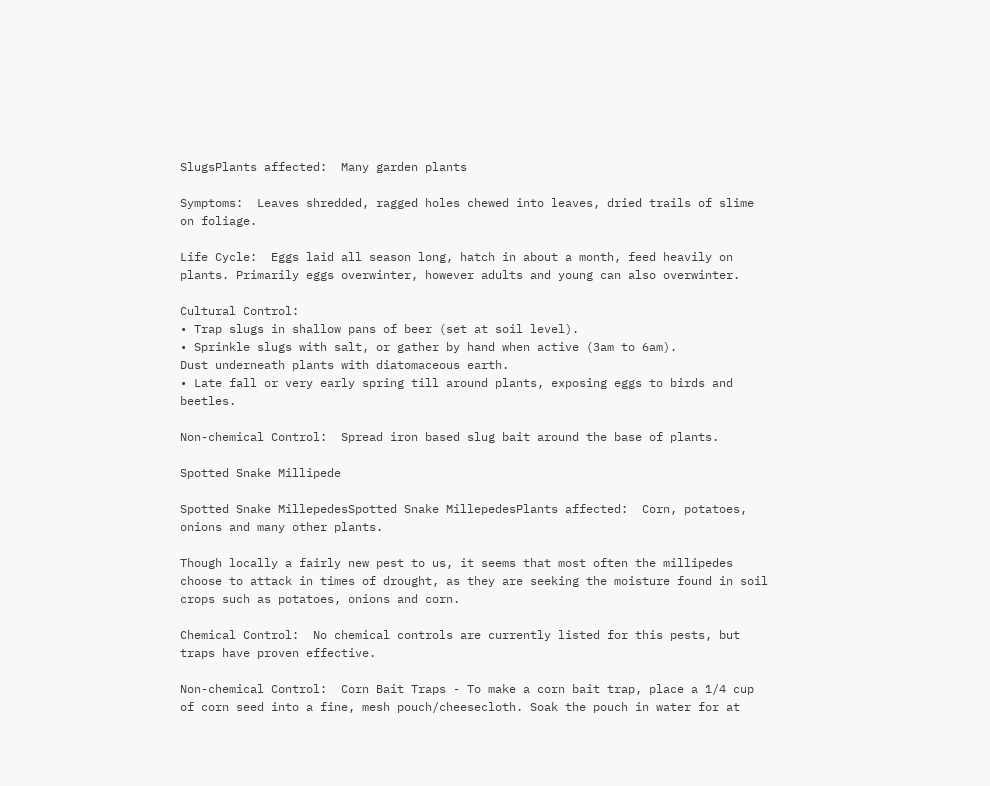SlugsPlants affected:  Many garden plants

Symptoms:  Leaves shredded, ragged holes chewed into leaves, dried trails of slime on foliage.

Life Cycle:  Eggs laid all season long, hatch in about a month, feed heavily on plants. Primarily eggs overwinter, however adults and young can also overwinter.

Cultural Control:
• Trap slugs in shallow pans of beer (set at soil level).
• Sprinkle slugs with salt, or gather by hand when active (3am to 6am).
Dust underneath plants with diatomaceous earth.
• Late fall or very early spring till around plants, exposing eggs to birds and beetles.

Non-chemical Control:  Spread iron based slug bait around the base of plants.

Spotted Snake Millipede

Spotted Snake MillepedesSpotted Snake MillepedesPlants affected:  Corn, potatoes, onions and many other plants.

Though locally a fairly new pest to us, it seems that most often the millipedes choose to attack in times of drought, as they are seeking the moisture found in soil crops such as potatoes, onions and corn.

Chemical Control:  No chemical controls are currently listed for this pests, but traps have proven effective.

Non-chemical Control:  Corn Bait Traps - To make a corn bait trap, place a 1/4 cup of corn seed into a fine, mesh pouch/cheesecloth. Soak the pouch in water for at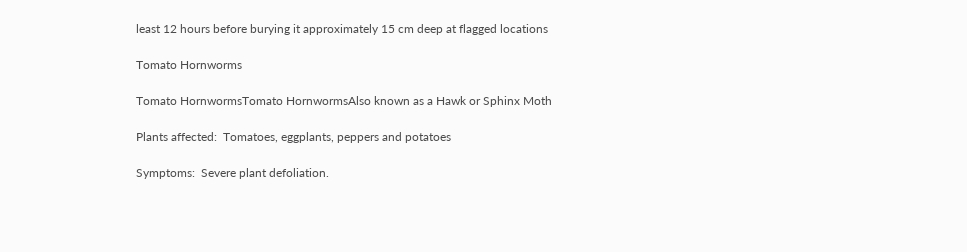least 12 hours before burying it approximately 15 cm deep at flagged locations

Tomato Hornworms

Tomato HornwormsTomato HornwormsAlso known as a Hawk or Sphinx Moth

Plants affected:  Tomatoes, eggplants, peppers and potatoes

Symptoms:  Severe plant defoliation.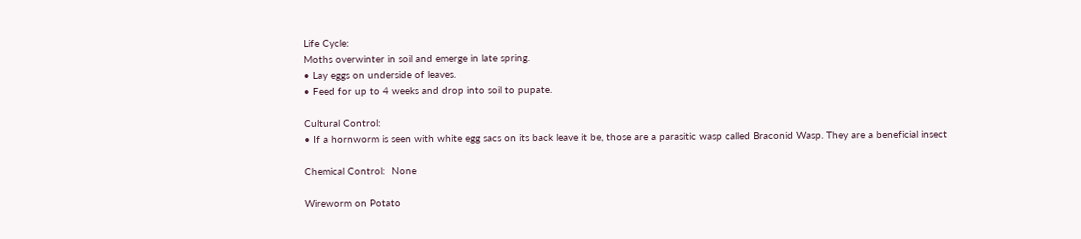Life Cycle:
Moths overwinter in soil and emerge in late spring.
• Lay eggs on underside of leaves.
• Feed for up to 4 weeks and drop into soil to pupate.

Cultural Control:
• If a hornworm is seen with white egg sacs on its back leave it be, those are a parasitic wasp called Braconid Wasp. They are a beneficial insect

Chemical Control:  None

Wireworm on Potato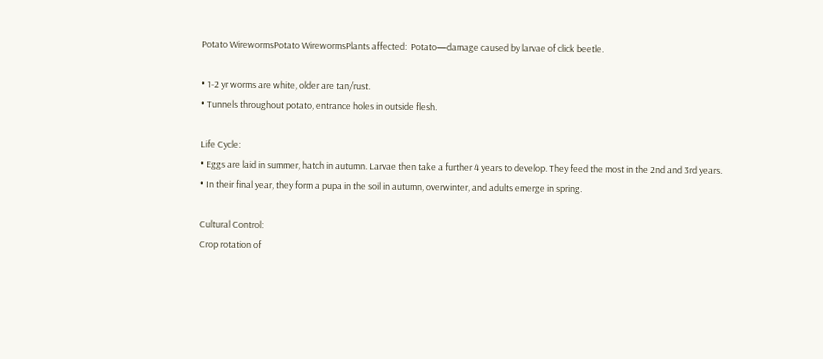Potato WirewormsPotato WirewormsPlants affected:  Potato—damage caused by larvae of click beetle.

• 1-2 yr worms are white, older are tan/rust.
• Tunnels throughout potato, entrance holes in outside flesh.

Life Cycle:
• Eggs are laid in summer, hatch in autumn. Larvae then take a further 4 years to develop. They feed the most in the 2nd and 3rd years.
• In their final year, they form a pupa in the soil in autumn, overwinter, and adults emerge in spring.

Cultural Control:
Crop rotation of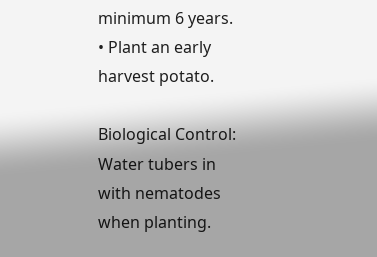minimum 6 years.
• Plant an early harvest potato.

Biological Control:  Water tubers in with nematodes when planting.